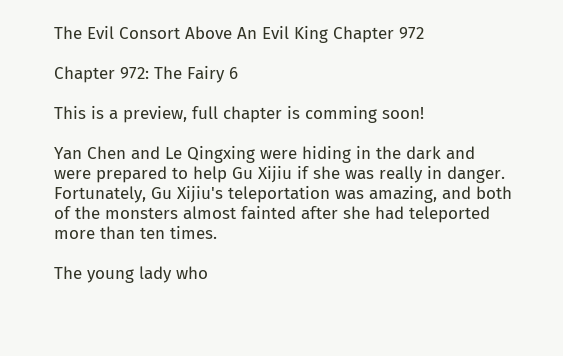The Evil Consort Above An Evil King Chapter 972

Chapter 972: The Fairy 6

This is a preview, full chapter is comming soon!

Yan Chen and Le Qingxing were hiding in the dark and were prepared to help Gu Xijiu if she was really in danger. Fortunately, Gu Xijiu's teleportation was amazing, and both of the monsters almost fainted after she had teleported more than ten times.

The young lady who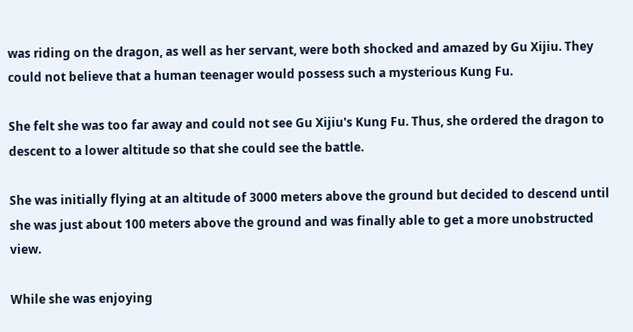was riding on the dragon, as well as her servant, were both shocked and amazed by Gu Xijiu. They could not believe that a human teenager would possess such a mysterious Kung Fu.

She felt she was too far away and could not see Gu Xijiu's Kung Fu. Thus, she ordered the dragon to descent to a lower altitude so that she could see the battle.

She was initially flying at an altitude of 3000 meters above the ground but decided to descend until she was just about 100 meters above the ground and was finally able to get a more unobstructed view.

While she was enjoying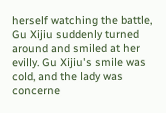herself watching the battle, Gu Xijiu suddenly turned around and smiled at her evilly. Gu Xijiu's smile was cold, and the lady was concerne